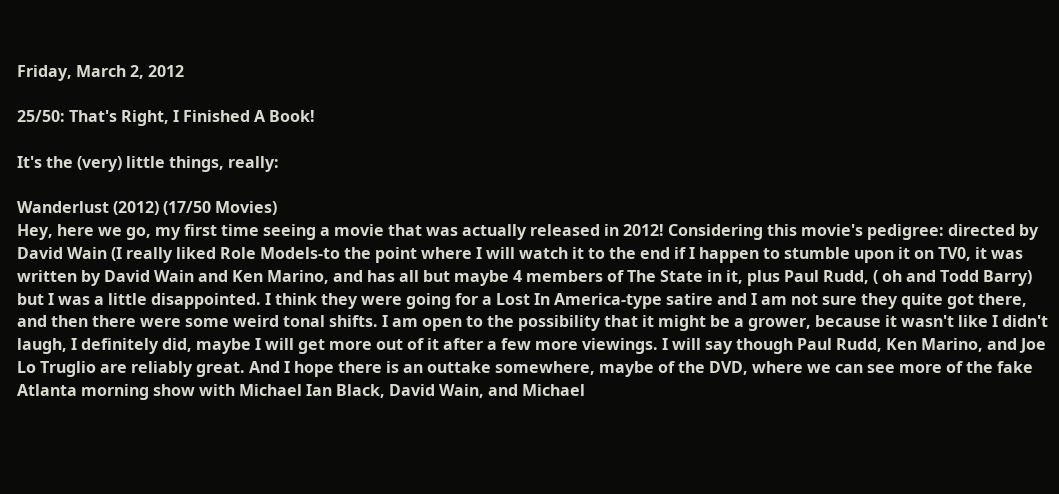Friday, March 2, 2012

25/50: That's Right, I Finished A Book!

It's the (very) little things, really:

Wanderlust (2012) (17/50 Movies)
Hey, here we go, my first time seeing a movie that was actually released in 2012! Considering this movie's pedigree: directed by David Wain (I really liked Role Models-to the point where I will watch it to the end if I happen to stumble upon it on TV0, it was written by David Wain and Ken Marino, and has all but maybe 4 members of The State in it, plus Paul Rudd, ( oh and Todd Barry)  but I was a little disappointed. I think they were going for a Lost In America-type satire and I am not sure they quite got there, and then there were some weird tonal shifts. I am open to the possibility that it might be a grower, because it wasn't like I didn't laugh, I definitely did, maybe I will get more out of it after a few more viewings. I will say though Paul Rudd, Ken Marino, and Joe Lo Truglio are reliably great. And I hope there is an outtake somewhere, maybe of the DVD, where we can see more of the fake Atlanta morning show with Michael Ian Black, David Wain, and Michael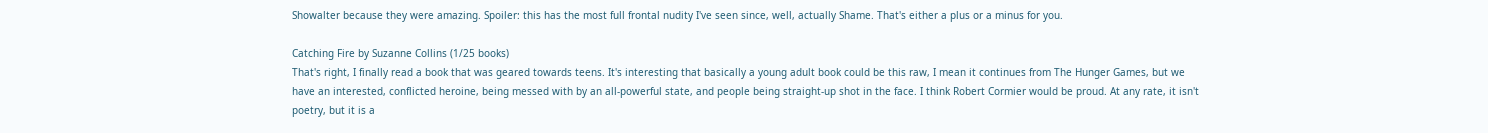Showalter because they were amazing. Spoiler: this has the most full frontal nudity I've seen since, well, actually Shame. That's either a plus or a minus for you.

Catching Fire by Suzanne Collins (1/25 books)
That's right, I finally read a book that was geared towards teens. It's interesting that basically a young adult book could be this raw, I mean it continues from The Hunger Games, but we have an interested, conflicted heroine, being messed with by an all-powerful state, and people being straight-up shot in the face. I think Robert Cormier would be proud. At any rate, it isn't poetry, but it is a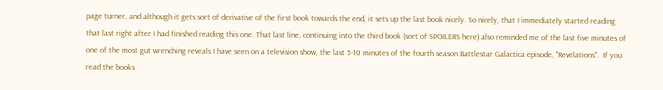page turner, and although it gets sort of derivative of the first book towards the end, it sets up the last book nicely. So nicely, that I immediately started reading that last right after I had finished reading this one. That last line, continuing into the third book (sort of SPOILERS here) also reminded me of the last five minutes of one of the most gut wrenching reveals I have seen on a television show, the last 5-10 minutes of the fourth season Battlestar Galactica episode, "Revelations".  If you read the books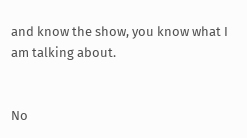and know the show, you know what I am talking about.


No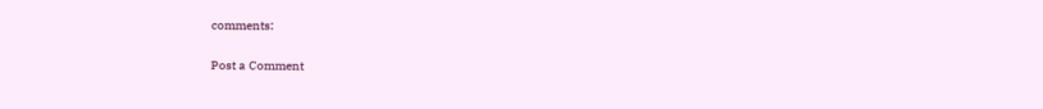comments:

Post a Comment